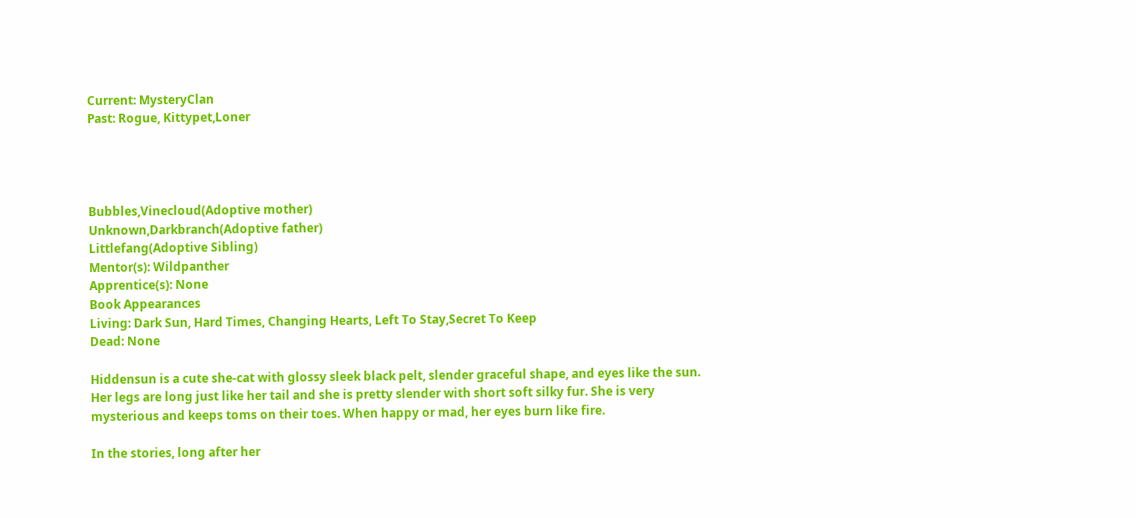Current: MysteryClan
Past: Rogue, Kittypet,Loner




Bubbles,Vinecloud(Adoptive mother)
Unknown,Darkbranch(Adoptive father)
Littlefang(Adoptive Sibling)
Mentor(s): Wildpanther
Apprentice(s): None
Book Appearances
Living: Dark Sun, Hard Times, Changing Hearts, Left To Stay,Secret To Keep
Dead: None

Hiddensun is a cute she-cat with glossy sleek black pelt, slender graceful shape, and eyes like the sun. Her legs are long just like her tail and she is pretty slender with short soft silky fur. She is very mysterious and keeps toms on their toes. When happy or mad, her eyes burn like fire.

In the stories, long after her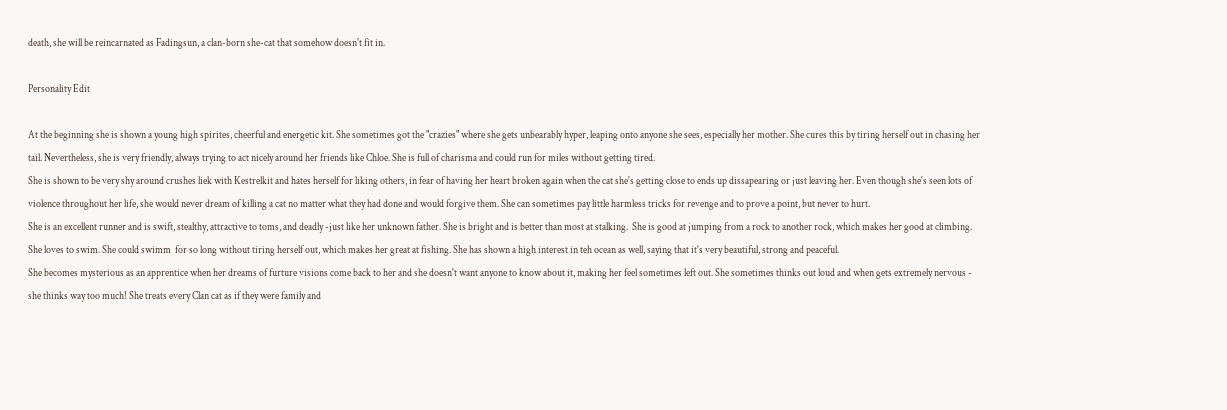death, she will be reincarnated as Fadingsun, a clan-born she-cat that somehow doesn't fit in.

Personality Edit

At the beginning she is shown a young high spirites, cheerful and energetic kit. She sometimes got the "crazies" where she gets unbearably hyper, leaping onto anyone she sees, especially her mother. She cures this by tiring herself out in chasing her tail. Nevertheless, she is very friendly, always trying to act nicely around her friends like Chloe. She is full of charisma and could run for miles without getting tired.
She is shown to be very shy around crushes liek with Kestrelkit and hates herself for liking others, in fear of having her heart broken again when the cat she's getting close to ends up dissapearing or just leaving her. Even though she's seen lots of violence throughout her life, she would never dream of killing a cat no matter what they had done and would forgive them. She can sometimes pay little harmless tricks for revenge and to prove a point, but never to hurt.
She is an excellent runner and is swift, stealthy, attractive to toms, and deadly -just like her unknown father. She is bright and is better than most at stalking.  She is good at jumping from a rock to another rock, which makes her good at climbing.
She loves to swim. She could swimm  for so long without tiring herself out, which makes her great at fishing. She has shown a high interest in teh ocean as well, saying that it's very beautiful, strong and peaceful.
She becomes mysterious as an apprentice when her dreams of furture visions come back to her and she doesn't want anyone to know about it, making her feel sometimes left out. She sometimes thinks out loud and when gets extremely nervous - she thinks way too much! She treats every Clan cat as if they were family and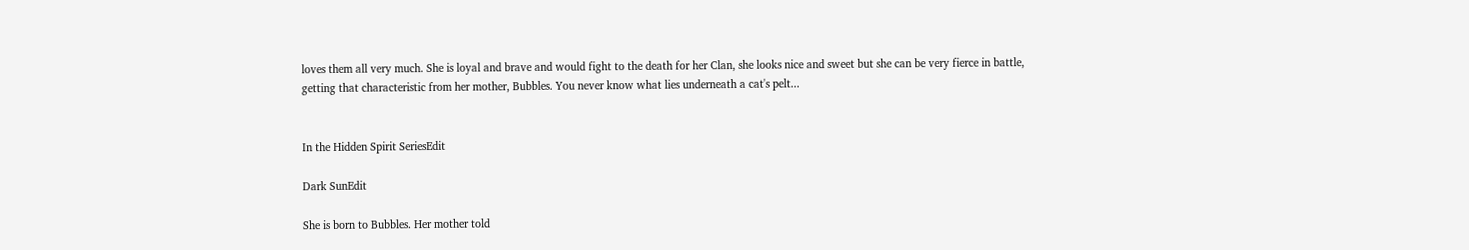loves them all very much. She is loyal and brave and would fight to the death for her Clan, she looks nice and sweet but she can be very fierce in battle, getting that characteristic from her mother, Bubbles. You never know what lies underneath a cat's pelt...


In the Hidden Spirit SeriesEdit

Dark SunEdit

She is born to Bubbles. Her mother told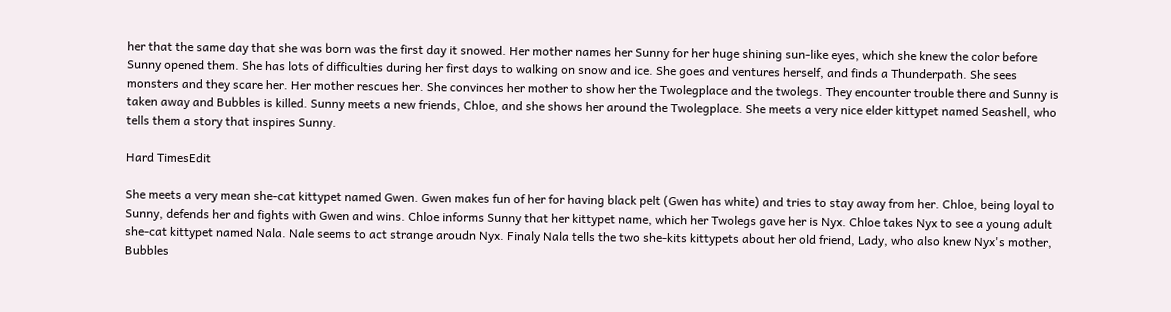her that the same day that she was born was the first day it snowed. Her mother names her Sunny for her huge shining sun-like eyes, which she knew the color before Sunny opened them. She has lots of difficulties during her first days to walking on snow and ice. She goes and ventures herself, and finds a Thunderpath. She sees monsters and they scare her. Her mother rescues her. She convinces her mother to show her the Twolegplace and the twolegs. They encounter trouble there and Sunny is taken away and Bubbles is killed. Sunny meets a new friends, Chloe, and she shows her around the Twolegplace. She meets a very nice elder kittypet named Seashell, who tells them a story that inspires Sunny.

Hard TimesEdit

She meets a very mean she-cat kittypet named Gwen. Gwen makes fun of her for having black pelt (Gwen has white) and tries to stay away from her. Chloe, being loyal to Sunny, defends her and fights with Gwen and wins. Chloe informs Sunny that her kittypet name, which her Twolegs gave her is Nyx. Chloe takes Nyx to see a young adult she-cat kittypet named Nala. Nale seems to act strange aroudn Nyx. Finaly Nala tells the two she-kits kittypets about her old friend, Lady, who also knew Nyx's mother, Bubbles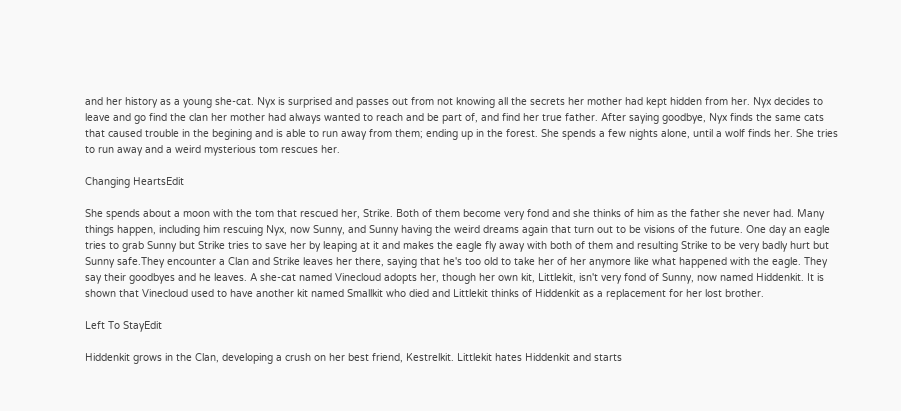and her history as a young she-cat. Nyx is surprised and passes out from not knowing all the secrets her mother had kept hidden from her. Nyx decides to leave and go find the clan her mother had always wanted to reach and be part of, and find her true father. After saying goodbye, Nyx finds the same cats that caused trouble in the begining and is able to run away from them; ending up in the forest. She spends a few nights alone, until a wolf finds her. She tries to run away and a weird mysterious tom rescues her.

Changing HeartsEdit

She spends about a moon with the tom that rescued her, Strike. Both of them become very fond and she thinks of him as the father she never had. Many things happen, including him rescuing Nyx, now Sunny, and Sunny having the weird dreams again that turn out to be visions of the future. One day an eagle tries to grab Sunny but Strike tries to save her by leaping at it and makes the eagle fly away with both of them and resulting Strike to be very badly hurt but Sunny safe.They encounter a Clan and Strike leaves her there, saying that he's too old to take her of her anymore like what happened with the eagle. They say their goodbyes and he leaves. A she-cat named Vinecloud adopts her, though her own kit, Littlekit, isn't very fond of Sunny, now named Hiddenkit. It is shown that Vinecloud used to have another kit named Smallkit who died and Littlekit thinks of Hiddenkit as a replacement for her lost brother.

Left To StayEdit

Hiddenkit grows in the Clan, developing a crush on her best friend, Kestrelkit. Littlekit hates Hiddenkit and starts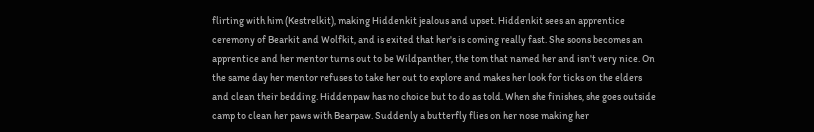flirting with him (Kestrelkit), making Hiddenkit jealous and upset. Hiddenkit sees an apprentice ceremony of Bearkit and Wolfkit, and is exited that her's is coming really fast. She soons becomes an apprentice and her mentor turns out to be Wildpanther, the tom that named her and isn't very nice. On the same day her mentor refuses to take her out to explore and makes her look for ticks on the elders and clean their bedding. Hiddenpaw has no choice but to do as told. When she finishes, she goes outside camp to clean her paws with Bearpaw. Suddenly a butterfly flies on her nose making her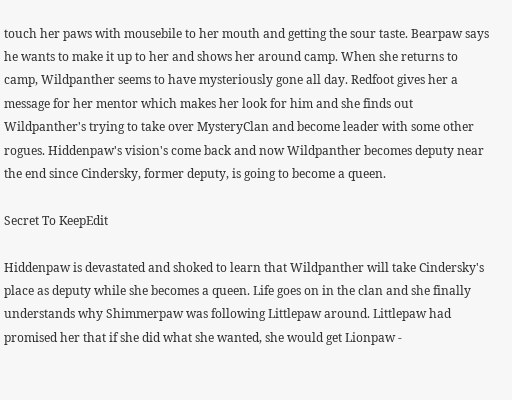touch her paws with mousebile to her mouth and getting the sour taste. Bearpaw says he wants to make it up to her and shows her around camp. When she returns to camp, Wildpanther seems to have mysteriously gone all day. Redfoot gives her a message for her mentor which makes her look for him and she finds out Wildpanther's trying to take over MysteryClan and become leader with some other rogues. Hiddenpaw's vision's come back and now Wildpanther becomes deputy near the end since Cindersky, former deputy, is going to become a queen.

Secret To KeepEdit

Hiddenpaw is devastated and shoked to learn that Wildpanther will take Cindersky's place as deputy while she becomes a queen. Life goes on in the clan and she finally understands why Shimmerpaw was following Littlepaw around. Littlepaw had promised her that if she did what she wanted, she would get Lionpaw -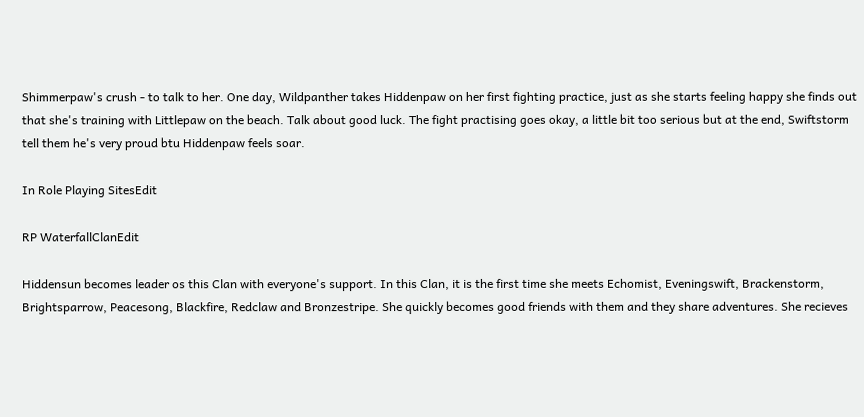Shimmerpaw's crush - to talk to her. One day, Wildpanther takes Hiddenpaw on her first fighting practice, just as she starts feeling happy she finds out that she's training with Littlepaw on the beach. Talk about good luck. The fight practising goes okay, a little bit too serious but at the end, Swiftstorm tell them he's very proud btu Hiddenpaw feels soar.

In Role Playing SitesEdit

RP WaterfallClanEdit

Hiddensun becomes leader os this Clan with everyone's support. In this Clan, it is the first time she meets Echomist, Eveningswift, Brackenstorm, Brightsparrow, Peacesong, Blackfire, Redclaw and Bronzestripe. She quickly becomes good friends with them and they share adventures. She recieves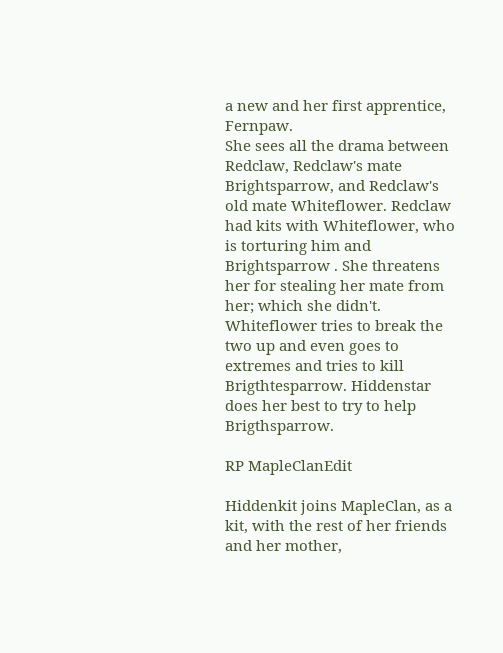a new and her first apprentice, Fernpaw.
She sees all the drama between Redclaw, Redclaw's mate Brightsparrow, and Redclaw's old mate Whiteflower. Redclaw had kits with Whiteflower, who is torturing him and Brightsparrow . She threatens her for stealing her mate from her; which she didn't. Whiteflower tries to break the two up and even goes to extremes and tries to kill Brigthtesparrow. Hiddenstar does her best to try to help Brigthsparrow.

RP MapleClanEdit

Hiddenkit joins MapleClan, as a kit, with the rest of her friends and her mother,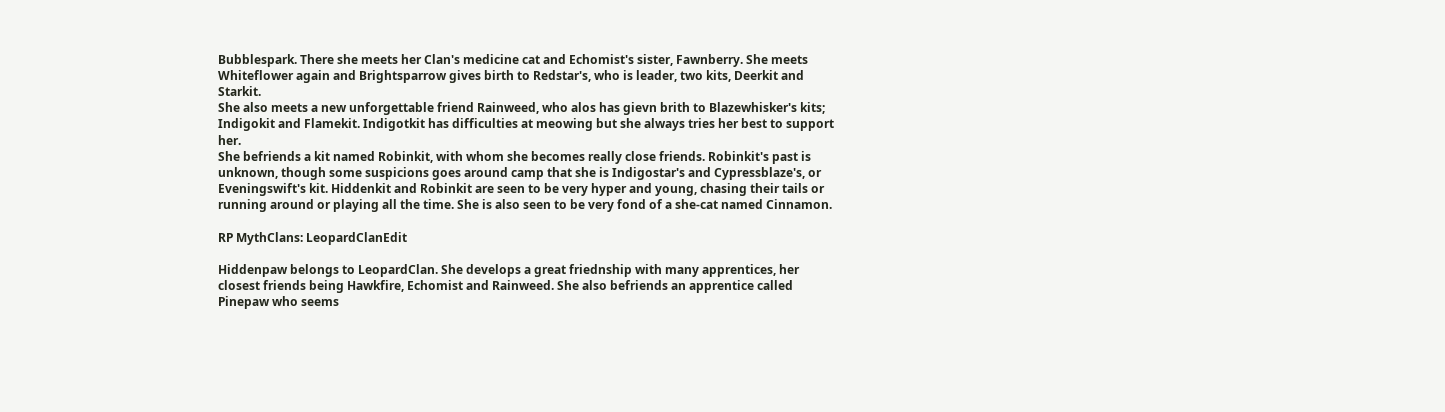Bubblespark. There she meets her Clan's medicine cat and Echomist's sister, Fawnberry. She meets Whiteflower again and Brightsparrow gives birth to Redstar's, who is leader, two kits, Deerkit and Starkit.
She also meets a new unforgettable friend Rainweed, who alos has gievn brith to Blazewhisker's kits; Indigokit and Flamekit. Indigotkit has difficulties at meowing but she always tries her best to support her.
She befriends a kit named Robinkit, with whom she becomes really close friends. Robinkit's past is unknown, though some suspicions goes around camp that she is Indigostar's and Cypressblaze's, or Eveningswift's kit. Hiddenkit and Robinkit are seen to be very hyper and young, chasing their tails or running around or playing all the time. She is also seen to be very fond of a she-cat named Cinnamon.

RP MythClans: LeopardClanEdit

Hiddenpaw belongs to LeopardClan. She develops a great friednship with many apprentices, her closest friends being Hawkfire, Echomist and Rainweed. She also befriends an apprentice called Pinepaw who seems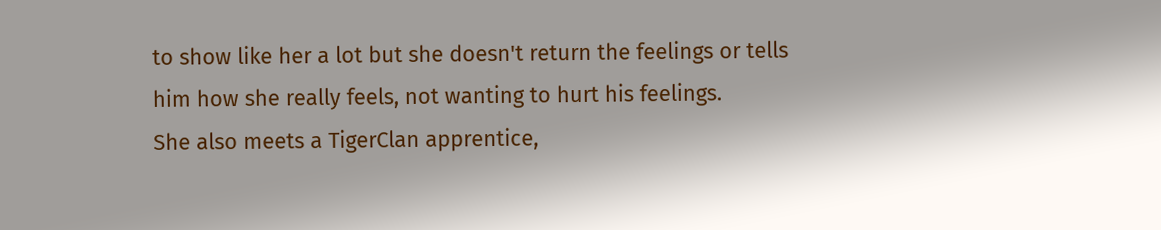to show like her a lot but she doesn't return the feelings or tells him how she really feels, not wanting to hurt his feelings.
She also meets a TigerClan apprentice,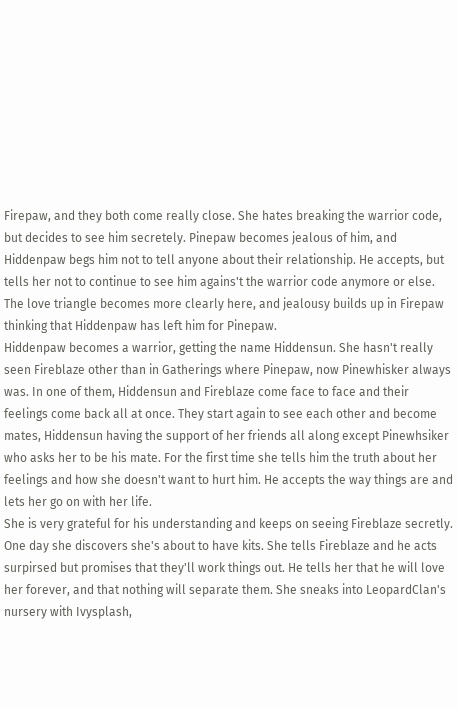Firepaw, and they both come really close. She hates breaking the warrior code, but decides to see him secretely. Pinepaw becomes jealous of him, and Hiddenpaw begs him not to tell anyone about their relationship. He accepts, but tells her not to continue to see him agains't the warrior code anymore or else. The love triangle becomes more clearly here, and jealousy builds up in Firepaw thinking that Hiddenpaw has left him for Pinepaw.
Hiddenpaw becomes a warrior, getting the name Hiddensun. She hasn't really seen Fireblaze other than in Gatherings where Pinepaw, now Pinewhisker always was. In one of them, Hiddensun and Fireblaze come face to face and their feelings come back all at once. They start again to see each other and become mates, Hiddensun having the support of her friends all along except Pinewhsiker who asks her to be his mate. For the first time she tells him the truth about her feelings and how she doesn't want to hurt him. He accepts the way things are and lets her go on with her life.
She is very grateful for his understanding and keeps on seeing Fireblaze secretly. One day she discovers she's about to have kits. She tells Fireblaze and he acts surpirsed but promises that they'll work things out. He tells her that he will love her forever, and that nothing will separate them. She sneaks into LeopardClan's nursery with Ivysplash,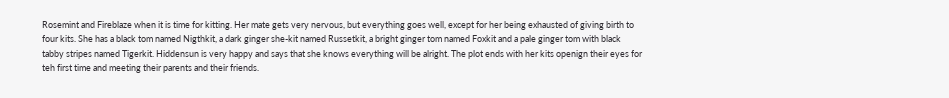Rosemint and Fireblaze when it is time for kitting. Her mate gets very nervous, but everything goes well, except for her being exhausted of giving birth to four kits. She has a black tom named Nigthkit, a dark ginger she-kit named Russetkit, a bright ginger tom named Foxkit and a pale ginger tom with black tabby stripes named Tigerkit. Hiddensun is very happy and says that she knows everything will be alright. The plot ends with her kits openign their eyes for teh first time and meeting their parents and their friends.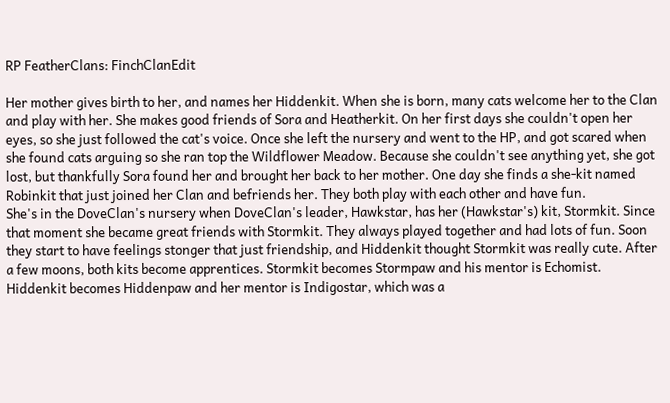RP FeatherClans: FinchClanEdit

Her mother gives birth to her, and names her Hiddenkit. When she is born, many cats welcome her to the Clan and play with her. She makes good friends of Sora and Heatherkit. On her first days she couldn't open her eyes, so she just followed the cat's voice. Once she left the nursery and went to the HP, and got scared when she found cats arguing so she ran top the Wildflower Meadow. Because she couldn't see anything yet, she got lost, but thankfully Sora found her and brought her back to her mother. One day she finds a she-kit named Robinkit that just joined her Clan and befriends her. They both play with each other and have fun.
She's in the DoveClan's nursery when DoveClan's leader, Hawkstar, has her (Hawkstar's) kit, Stormkit. Since that moment she became great friends with Stormkit. They always played together and had lots of fun. Soon they start to have feelings stonger that just friendship, and Hiddenkit thought Stormkit was really cute. After a few moons, both kits become apprentices. Stormkit becomes Stormpaw and his mentor is Echomist. Hiddenkit becomes Hiddenpaw and her mentor is Indigostar, which was a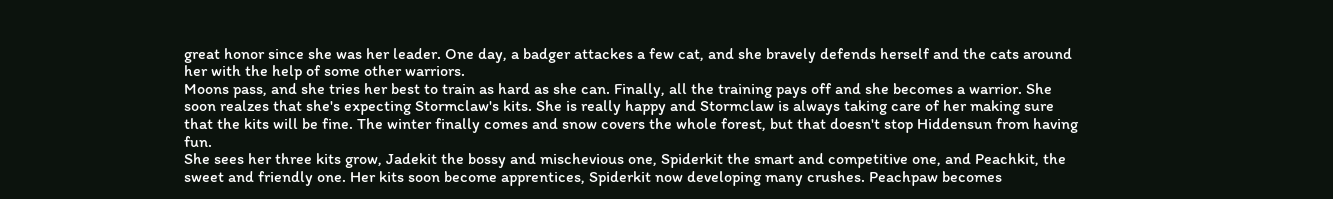great honor since she was her leader. One day, a badger attackes a few cat, and she bravely defends herself and the cats around her with the help of some other warriors.
Moons pass, and she tries her best to train as hard as she can. Finally, all the training pays off and she becomes a warrior. She soon realzes that she's expecting Stormclaw's kits. She is really happy and Stormclaw is always taking care of her making sure that the kits will be fine. The winter finally comes and snow covers the whole forest, but that doesn't stop Hiddensun from having fun.
She sees her three kits grow, Jadekit the bossy and mischevious one, Spiderkit the smart and competitive one, and Peachkit, the sweet and friendly one. Her kits soon become apprentices, Spiderkit now developing many crushes. Peachpaw becomes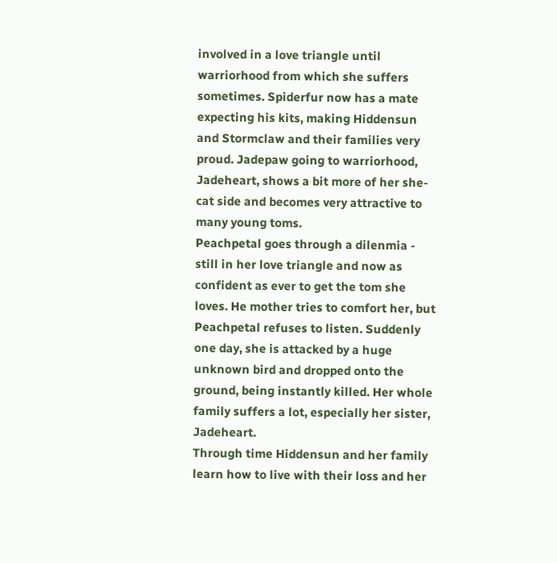involved in a love triangle until warriorhood from which she suffers sometimes. Spiderfur now has a mate expecting his kits, making Hiddensun and Stormclaw and their families very proud. Jadepaw going to warriorhood, Jadeheart, shows a bit more of her she-cat side and becomes very attractive to many young toms.
Peachpetal goes through a dilenmia - still in her love triangle and now as confident as ever to get the tom she loves. He mother tries to comfort her, but Peachpetal refuses to listen. Suddenly one day, she is attacked by a huge unknown bird and dropped onto the ground, being instantly killed. Her whole family suffers a lot, especially her sister, Jadeheart.
Through time Hiddensun and her family learn how to live with their loss and her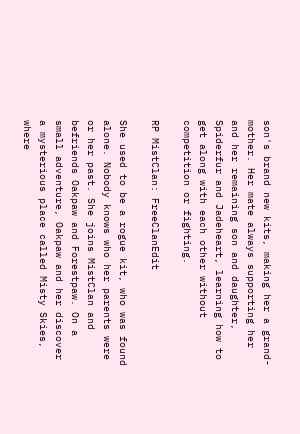son's brand new kits, making her a grand-mother. Her mate always supporting her and her remaining son and daughter, Spiderfur and Jadeheart, learning how to get along with each other without competition or fighting.

RP MistClan: FreeClanEdit

She used to be a rogue kit, who was found alone. Nobody knows who her parents were or her past. She joins MistClan and befriends Oakpaw and Forestpaw. On a small adventure, Oakpaw and her discover a mysterious place called Misty Skies, where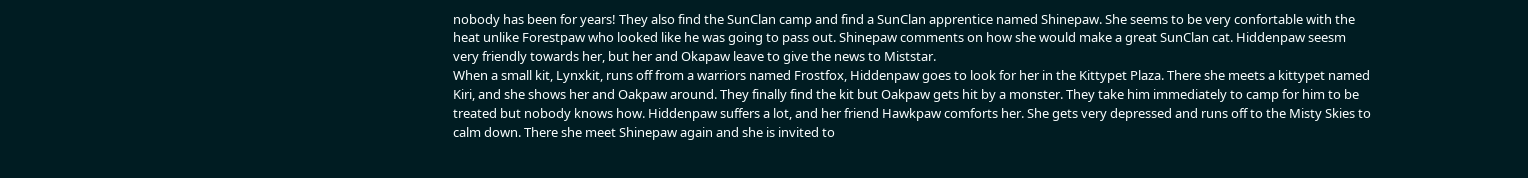nobody has been for years! They also find the SunClan camp and find a SunClan apprentice named Shinepaw. She seems to be very confortable with the heat unlike Forestpaw who looked like he was going to pass out. Shinepaw comments on how she would make a great SunClan cat. Hiddenpaw seesm very friendly towards her, but her and Okapaw leave to give the news to Miststar.
When a small kit, Lynxkit, runs off from a warriors named Frostfox, Hiddenpaw goes to look for her in the Kittypet Plaza. There she meets a kittypet named Kiri, and she shows her and Oakpaw around. They finally find the kit but Oakpaw gets hit by a monster. They take him immediately to camp for him to be treated but nobody knows how. Hiddenpaw suffers a lot, and her friend Hawkpaw comforts her. She gets very depressed and runs off to the Misty Skies to calm down. There she meet Shinepaw again and she is invited to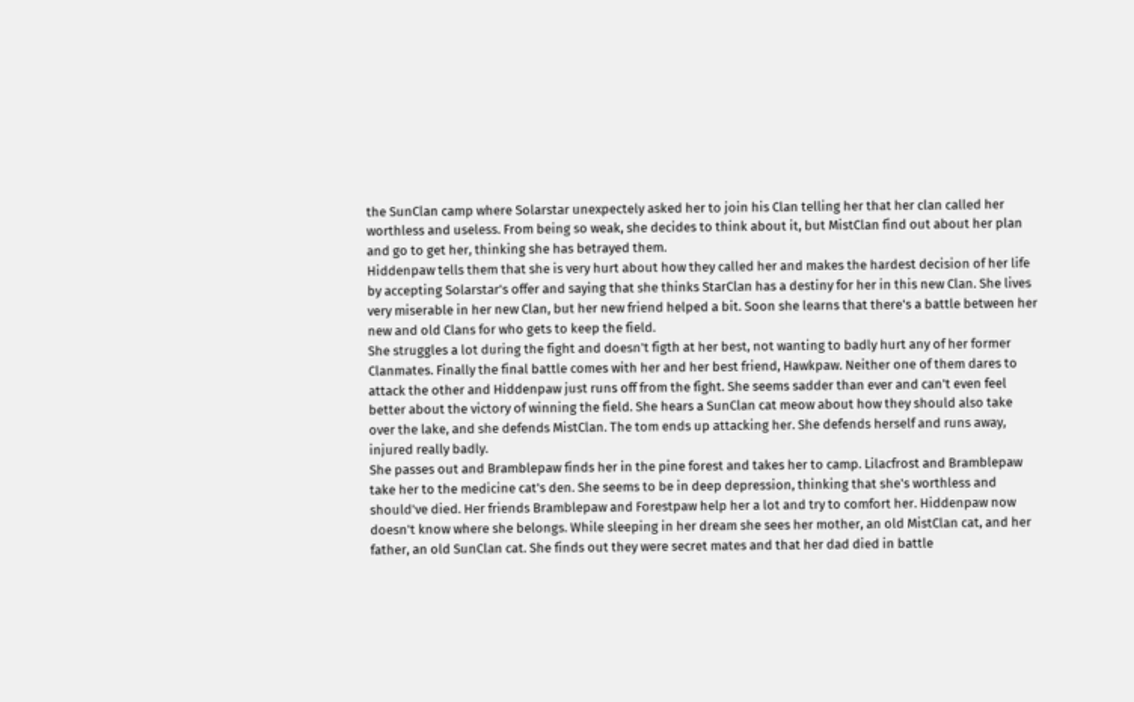the SunClan camp where Solarstar unexpectely asked her to join his Clan telling her that her clan called her worthless and useless. From being so weak, she decides to think about it, but MistClan find out about her plan and go to get her, thinking she has betrayed them.
Hiddenpaw tells them that she is very hurt about how they called her and makes the hardest decision of her life by accepting Solarstar's offer and saying that she thinks StarClan has a destiny for her in this new Clan. She lives very miserable in her new Clan, but her new friend helped a bit. Soon she learns that there's a battle between her new and old Clans for who gets to keep the field.
She struggles a lot during the fight and doesn't figth at her best, not wanting to badly hurt any of her former Clanmates. Finally the final battle comes with her and her best friend, Hawkpaw. Neither one of them dares to attack the other and Hiddenpaw just runs off from the fight. She seems sadder than ever and can't even feel better about the victory of winning the field. She hears a SunClan cat meow about how they should also take over the lake, and she defends MistClan. The tom ends up attacking her. She defends herself and runs away, injured really badly.
She passes out and Bramblepaw finds her in the pine forest and takes her to camp. Lilacfrost and Bramblepaw take her to the medicine cat's den. She seems to be in deep depression, thinking that she's worthless and should've died. Her friends Bramblepaw and Forestpaw help her a lot and try to comfort her. Hiddenpaw now doesn't know where she belongs. While sleeping in her dream she sees her mother, an old MistClan cat, and her father, an old SunClan cat. She finds out they were secret mates and that her dad died in battle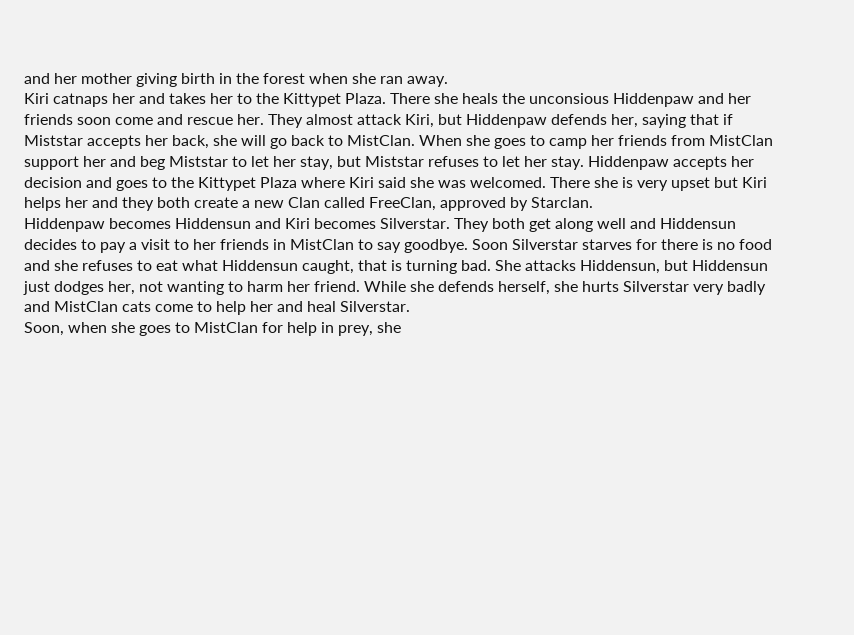and her mother giving birth in the forest when she ran away.
Kiri catnaps her and takes her to the Kittypet Plaza. There she heals the unconsious Hiddenpaw and her friends soon come and rescue her. They almost attack Kiri, but Hiddenpaw defends her, saying that if Miststar accepts her back, she will go back to MistClan. When she goes to camp her friends from MistClan support her and beg Miststar to let her stay, but Miststar refuses to let her stay. Hiddenpaw accepts her decision and goes to the Kittypet Plaza where Kiri said she was welcomed. There she is very upset but Kiri helps her and they both create a new Clan called FreeClan, approved by Starclan.
Hiddenpaw becomes Hiddensun and Kiri becomes Silverstar. They both get along well and Hiddensun decides to pay a visit to her friends in MistClan to say goodbye. Soon Silverstar starves for there is no food and she refuses to eat what Hiddensun caught, that is turning bad. She attacks Hiddensun, but Hiddensun just dodges her, not wanting to harm her friend. While she defends herself, she hurts Silverstar very badly and MistClan cats come to help her and heal Silverstar.
Soon, when she goes to MistClan for help in prey, she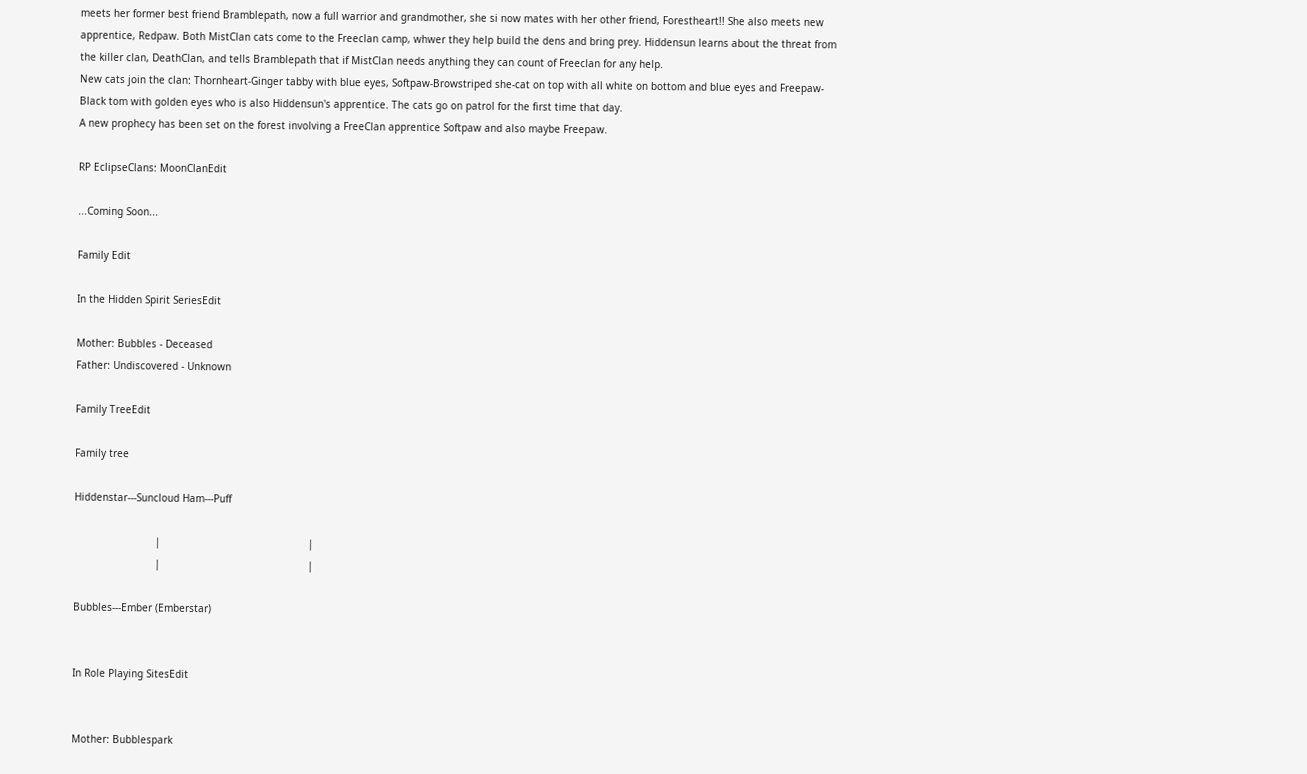meets her former best friend Bramblepath, now a full warrior and grandmother, she si now mates with her other friend, Forestheart!! She also meets new apprentice, Redpaw. Both MistClan cats come to the Freeclan camp, whwer they help build the dens and bring prey. Hiddensun learns about the threat from the killer clan, DeathClan, and tells Bramblepath that if MistClan needs anything they can count of Freeclan for any help.
New cats join the clan: Thornheart-Ginger tabby with blue eyes, Softpaw-Browstriped she-cat on top with all white on bottom and blue eyes and Freepaw- Black tom with golden eyes who is also Hiddensun's apprentice. The cats go on patrol for the first time that day.
A new prophecy has been set on the forest involving a FreeClan apprentice Softpaw and also maybe Freepaw.

RP EclipseClans: MoonClanEdit

...Coming Soon...

Family Edit

In the Hidden Spirit SeriesEdit

Mother: Bubbles - Deceased
Father: Undiscovered - Unknown

Family TreeEdit

Family tree

Hiddenstar---Suncloud Ham---Puff

                           |                                                 |
                           |                                                 |

Bubbles---Ember (Emberstar)


In Role Playing SitesEdit


Mother: Bubblespark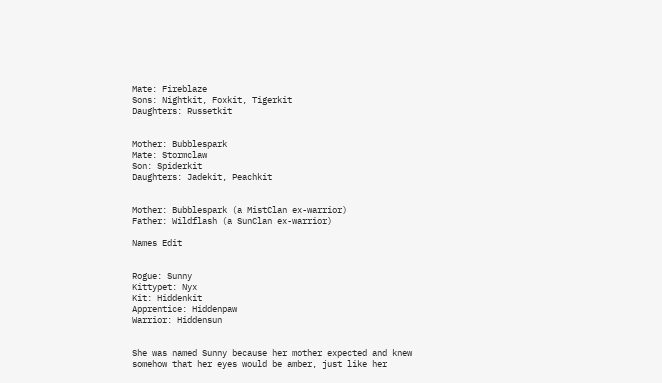Mate: Fireblaze
Sons: Nightkit, Foxkit, Tigerkit
Daughters: Russetkit


Mother: Bubblespark
Mate: Stormclaw
Son: Spiderkit
Daughters: Jadekit, Peachkit


Mother: Bubblespark (a MistClan ex-warrior)
Father: Wildflash (a SunClan ex-warrior)

Names Edit


Rogue: Sunny
Kittypet: Nyx
Kit: Hiddenkit
Apprentice: Hiddenpaw
Warrior: Hiddensun


She was named Sunny because her mother expected and knew somehow that her eyes would be amber, just like her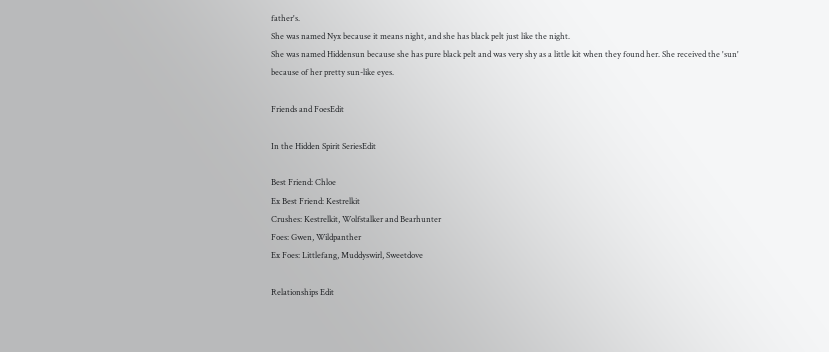father's.
She was named Nyx because it means night, and she has black pelt just like the night.
She was named Hiddensun because she has pure black pelt and was very shy as a little kit when they found her. She received the 'sun' because of her pretty sun-like eyes.

Friends and FoesEdit

In the Hidden Spirit SeriesEdit

Best Friend: Chloe
Ex Best Friend: Kestrelkit
Crushes: Kestrelkit, Wolfstalker and Bearhunter
Foes: Gwen, Wildpanther
Ex Foes: Littlefang, Muddyswirl, Sweetdove

Relationships Edit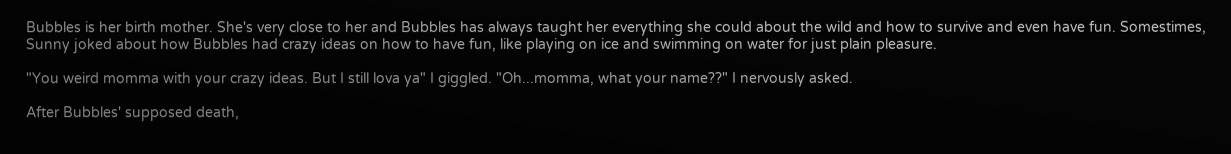Bubbles is her birth mother. She's very close to her and Bubbles has always taught her everything she could about the wild and how to survive and even have fun. Somestimes, Sunny joked about how Bubbles had crazy ideas on how to have fun, like playing on ice and swimming on water for just plain pleasure.

"You weird momma with your crazy ideas. But I still lova ya" I giggled. "Oh...momma, what your name??" I nervously asked.

After Bubbles' supposed death,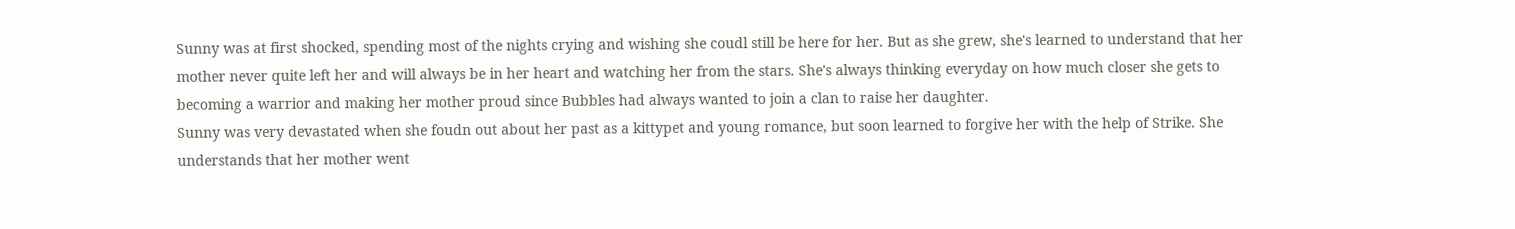Sunny was at first shocked, spending most of the nights crying and wishing she coudl still be here for her. But as she grew, she's learned to understand that her mother never quite left her and will always be in her heart and watching her from the stars. She's always thinking everyday on how much closer she gets to becoming a warrior and making her mother proud since Bubbles had always wanted to join a clan to raise her daughter.
Sunny was very devastated when she foudn out about her past as a kittypet and young romance, but soon learned to forgive her with the help of Strike. She understands that her mother went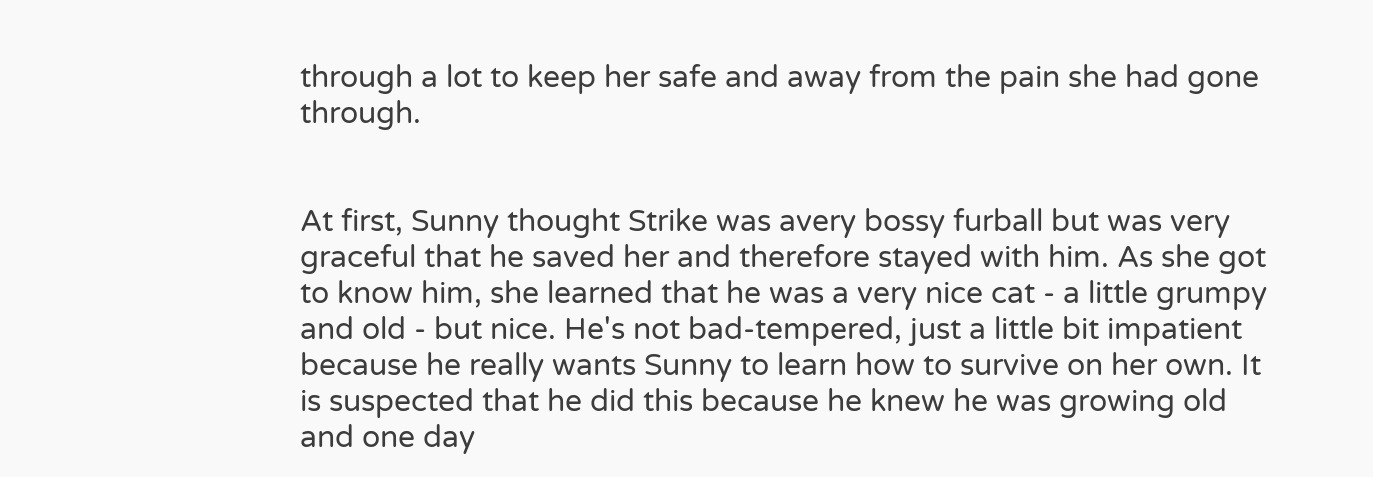through a lot to keep her safe and away from the pain she had gone through.


At first, Sunny thought Strike was avery bossy furball but was very graceful that he saved her and therefore stayed with him. As she got to know him, she learned that he was a very nice cat - a little grumpy and old - but nice. He's not bad-tempered, just a little bit impatient because he really wants Sunny to learn how to survive on her own. It is suspected that he did this because he knew he was growing old and one day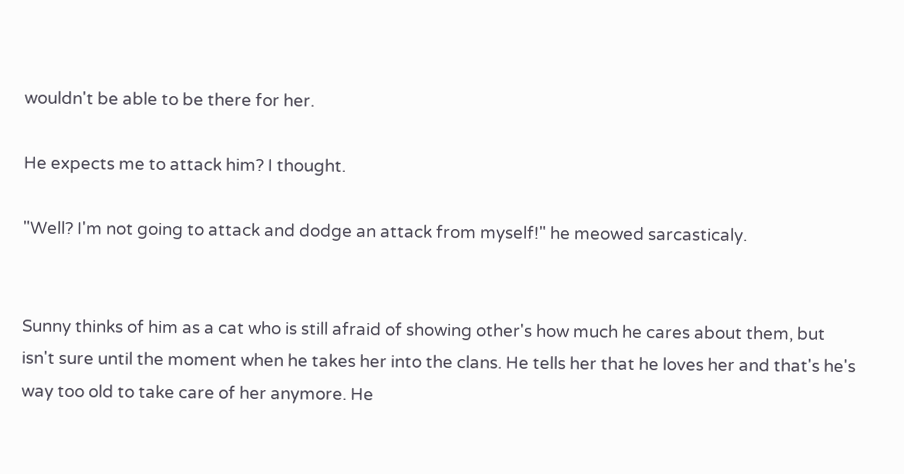wouldn't be able to be there for her.

He expects me to attack him? I thought.

"Well? I'm not going to attack and dodge an attack from myself!" he meowed sarcasticaly.


Sunny thinks of him as a cat who is still afraid of showing other's how much he cares about them, but isn't sure until the moment when he takes her into the clans. He tells her that he loves her and that's he's way too old to take care of her anymore. He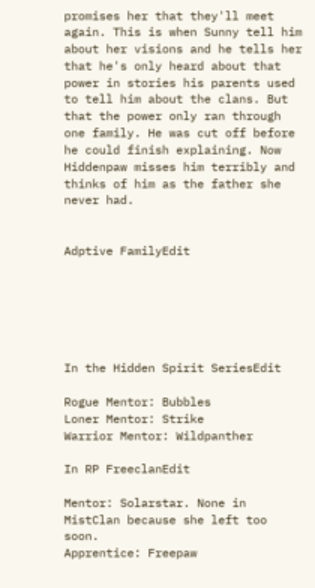promises her that they'll meet again. This is when Sunny tell him about her visions and he tells her that he's only heard about that power in stories his parents used to tell him about the clans. But that the power only ran through one family. He was cut off before he could finish explaining. Now Hiddenpaw misses him terribly and thinks of him as the father she never had.


Adptive FamilyEdit






In the Hidden Spirit SeriesEdit

Rogue Mentor: Bubbles
Loner Mentor: Strike
Warrior Mentor: Wildpanther

In RP FreeclanEdit

Mentor: Solarstar. None in MistClan because she left too soon.
Apprentice: Freepaw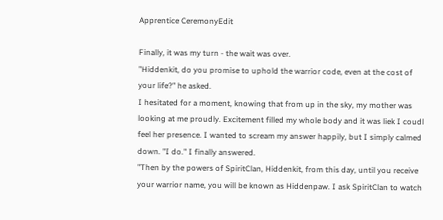Apprentice CeremonyEdit

Finally, it was my turn - the wait was over.
"Hiddenkit, do you promise to uphold the warrior code, even at the cost of your life?" he asked.
I hesitated for a moment, knowing that from up in the sky, my mother was looking at me proudly. Excitement filled my whole body and it was liek I coudl feel her presence. I wanted to scream my answer happily, but I simply calmed down. "I do." I finally answered.
"Then by the powers of SpiritClan, Hiddenkit, from this day, until you receive your warrior name, you will be known as Hiddenpaw. I ask SpiritClan to watch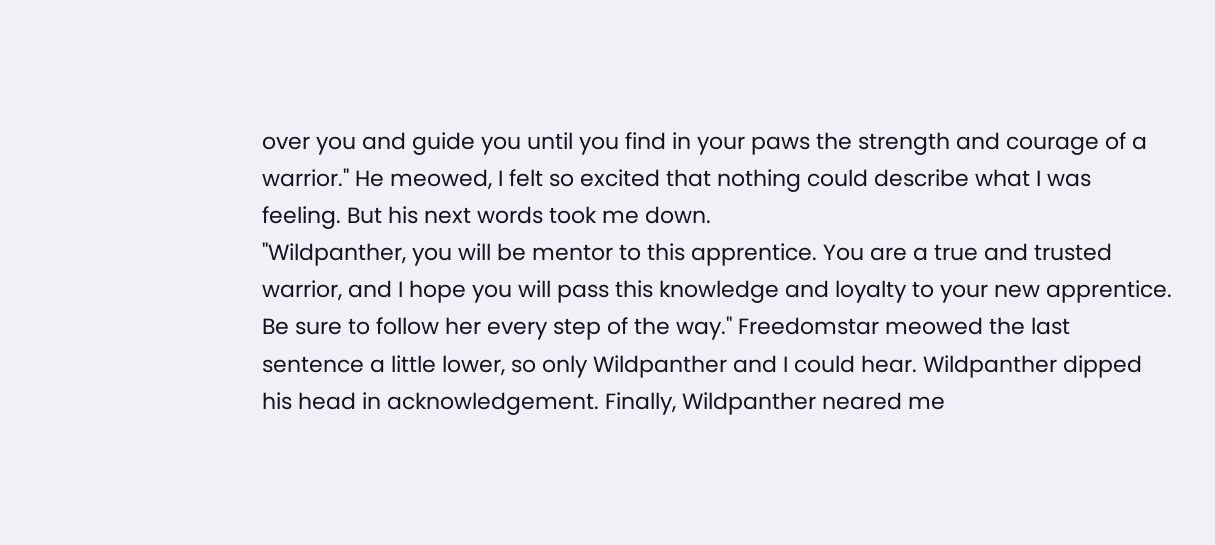over you and guide you until you find in your paws the strength and courage of a warrior." He meowed, I felt so excited that nothing could describe what I was feeling. But his next words took me down.
"Wildpanther, you will be mentor to this apprentice. You are a true and trusted warrior, and I hope you will pass this knowledge and loyalty to your new apprentice. Be sure to follow her every step of the way." Freedomstar meowed the last sentence a little lower, so only Wildpanther and I could hear. Wildpanther dipped his head in acknowledgement. Finally, Wildpanther neared me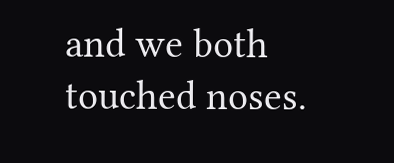and we both touched noses.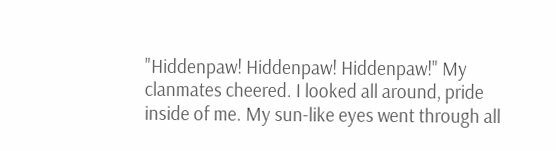"Hiddenpaw! Hiddenpaw! Hiddenpaw!" My clanmates cheered. I looked all around, pride inside of me. My sun-like eyes went through all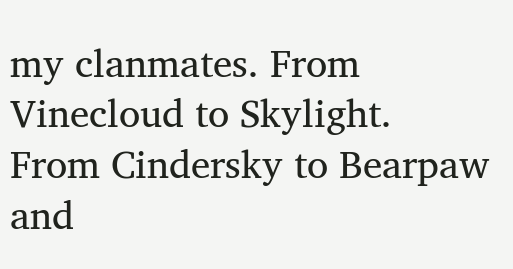my clanmates. From Vinecloud to Skylight. From Cindersky to Bearpaw and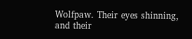Wolfpaw. Their eyes shinning, and their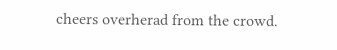cheers overherad from the crowd.